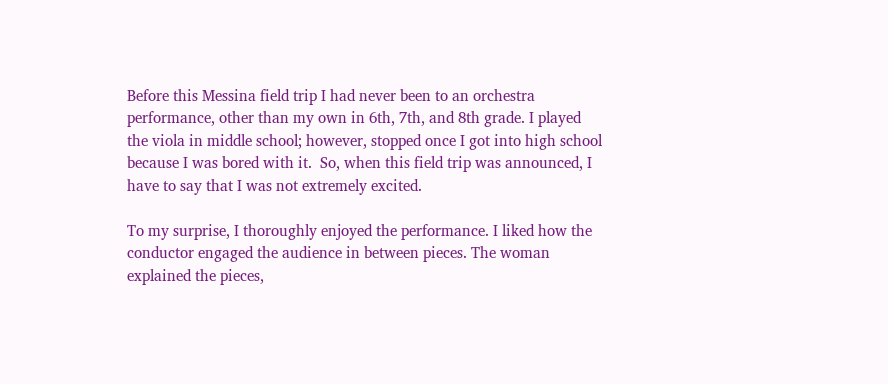Before this Messina field trip I had never been to an orchestra performance, other than my own in 6th, 7th, and 8th grade. I played the viola in middle school; however, stopped once I got into high school because I was bored with it.  So, when this field trip was announced, I have to say that I was not extremely excited.

To my surprise, I thoroughly enjoyed the performance. I liked how the conductor engaged the audience in between pieces. The woman explained the pieces,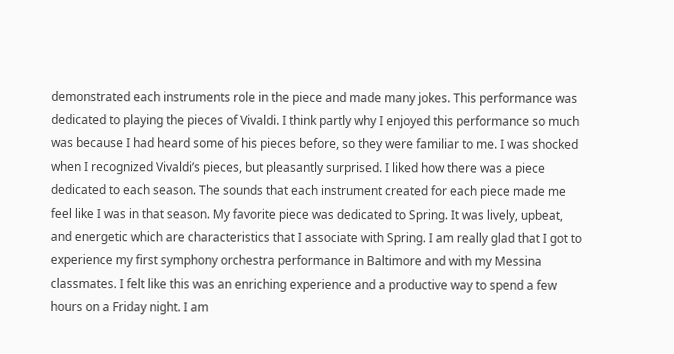demonstrated each instruments role in the piece and made many jokes. This performance was dedicated to playing the pieces of Vivaldi. I think partly why I enjoyed this performance so much was because I had heard some of his pieces before, so they were familiar to me. I was shocked when I recognized Vivaldi’s pieces, but pleasantly surprised. I liked how there was a piece dedicated to each season. The sounds that each instrument created for each piece made me feel like I was in that season. My favorite piece was dedicated to Spring. It was lively, upbeat, and energetic which are characteristics that I associate with Spring. I am really glad that I got to experience my first symphony orchestra performance in Baltimore and with my Messina classmates. I felt like this was an enriching experience and a productive way to spend a few hours on a Friday night. I am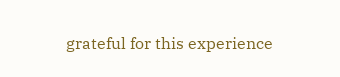grateful for this experience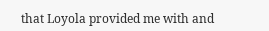that Loyola provided me with and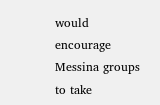would encourage Messina groups to take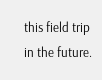this field trip in the future.